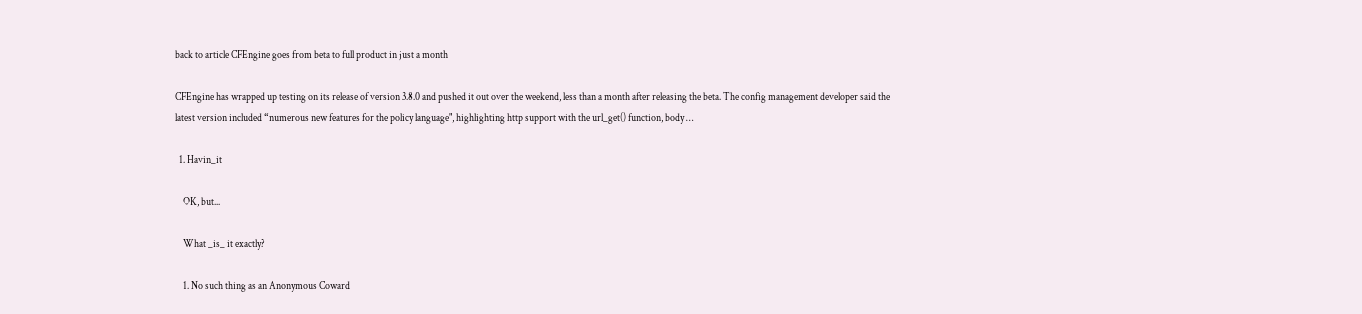back to article CFEngine goes from beta to full product in just a month

CFEngine has wrapped up testing on its release of version 3.8.0 and pushed it out over the weekend, less than a month after releasing the beta. The config management developer said the latest version included “numerous new features for the policy language", highlighting http support with the url_get() function, body …

  1. Havin_it

    OK, but...

    What _is_ it exactly?

    1. No such thing as an Anonymous Coward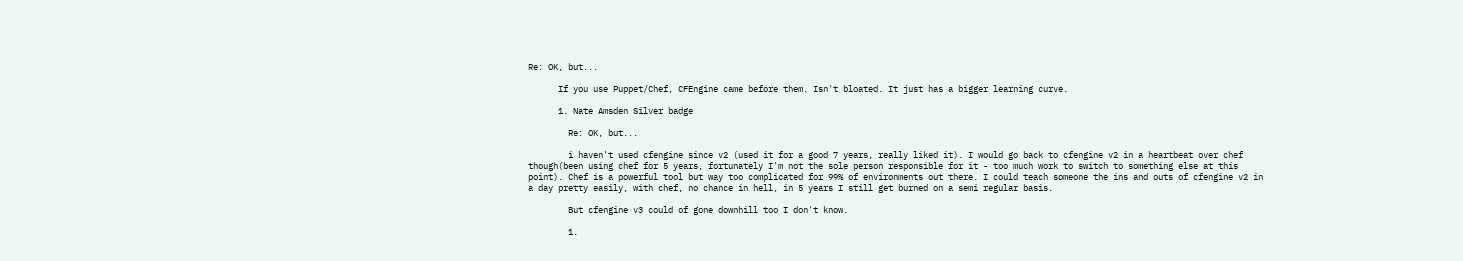Re: OK, but...

      If you use Puppet/Chef, CFEngine came before them. Isn't bloated. It just has a bigger learning curve.

      1. Nate Amsden Silver badge

        Re: OK, but...

        i haven't used cfengine since v2 (used it for a good 7 years, really liked it). I would go back to cfengine v2 in a heartbeat over chef though(been using chef for 5 years, fortunately I'm not the sole person responsible for it - too much work to switch to something else at this point). Chef is a powerful tool but way too complicated for 99% of environments out there. I could teach someone the ins and outs of cfengine v2 in a day pretty easily, with chef, no chance in hell, in 5 years I still get burned on a semi regular basis.

        But cfengine v3 could of gone downhill too I don't know.

        1.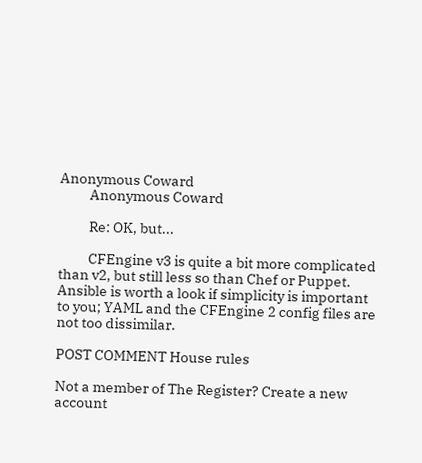Anonymous Coward
          Anonymous Coward

          Re: OK, but...

          CFEngine v3 is quite a bit more complicated than v2, but still less so than Chef or Puppet. Ansible is worth a look if simplicity is important to you; YAML and the CFEngine 2 config files are not too dissimilar.

POST COMMENT House rules

Not a member of The Register? Create a new account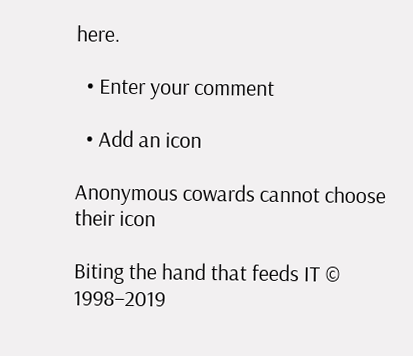here.

  • Enter your comment

  • Add an icon

Anonymous cowards cannot choose their icon

Biting the hand that feeds IT © 1998–2019